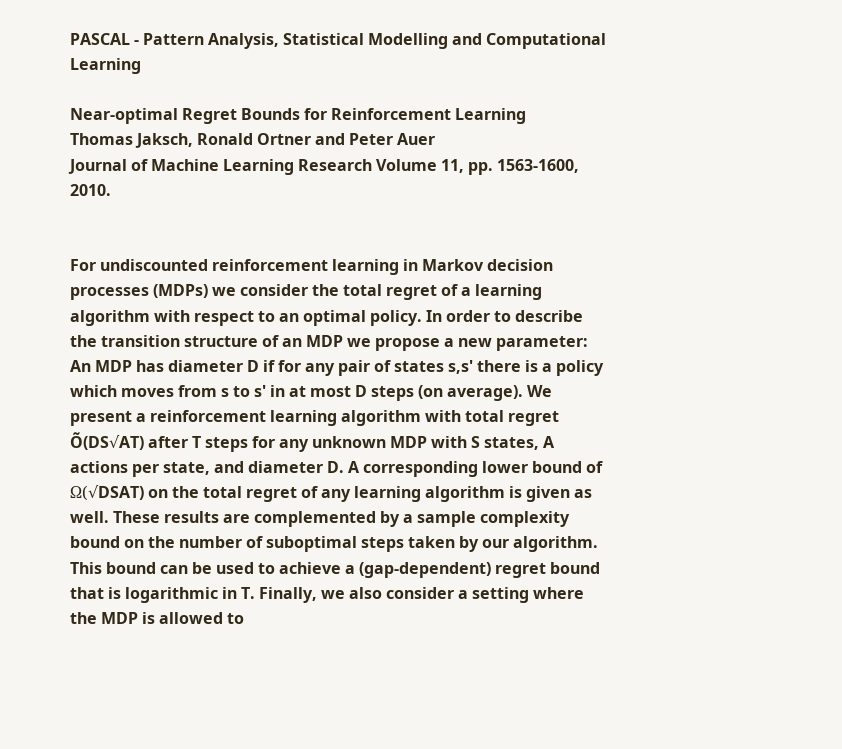PASCAL - Pattern Analysis, Statistical Modelling and Computational Learning

Near-optimal Regret Bounds for Reinforcement Learning
Thomas Jaksch, Ronald Ortner and Peter Auer
Journal of Machine Learning Research Volume 11, pp. 1563-1600, 2010.


For undiscounted reinforcement learning in Markov decision processes (MDPs) we consider the total regret of a learning algorithm with respect to an optimal policy. In order to describe the transition structure of an MDP we propose a new parameter: An MDP has diameter D if for any pair of states s,s' there is a policy which moves from s to s' in at most D steps (on average). We present a reinforcement learning algorithm with total regret Õ(DS√AT) after T steps for any unknown MDP with S states, A actions per state, and diameter D. A corresponding lower bound of Ω(√DSAT) on the total regret of any learning algorithm is given as well. These results are complemented by a sample complexity bound on the number of suboptimal steps taken by our algorithm. This bound can be used to achieve a (gap-dependent) regret bound that is logarithmic in T. Finally, we also consider a setting where the MDP is allowed to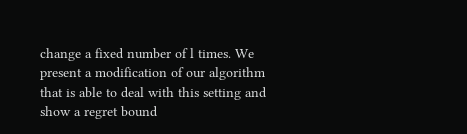change a fixed number of l times. We present a modification of our algorithm that is able to deal with this setting and show a regret bound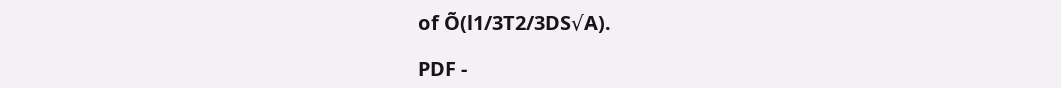of Õ(l1/3T2/3DS√A).

PDF -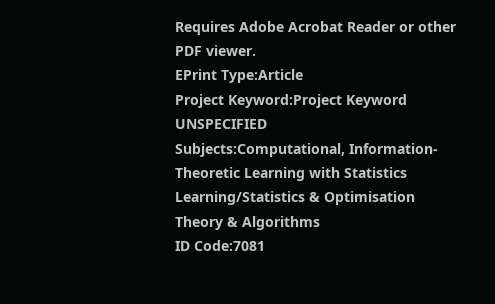Requires Adobe Acrobat Reader or other PDF viewer.
EPrint Type:Article
Project Keyword:Project Keyword UNSPECIFIED
Subjects:Computational, Information-Theoretic Learning with Statistics
Learning/Statistics & Optimisation
Theory & Algorithms
ID Code:7081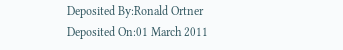Deposited By:Ronald Ortner
Deposited On:01 March 2011